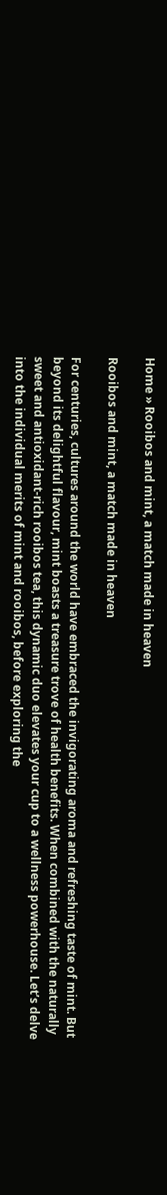Home » Rooibos and mint, a match made in heaven

Rooibos and mint, a match made in heaven

For centuries, cultures around the world have embraced the invigorating aroma and refreshing taste of mint. But beyond its delightful flavour, mint boasts a treasure trove of health benefits. When combined with the naturally sweet and antioxidant-rich rooibos tea, this dynamic duo elevates your cup to a wellness powerhouse. Let’s delve into the individual merits of mint and rooibos, before exploring the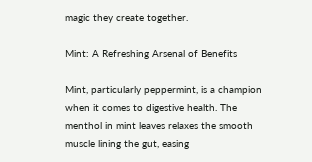magic they create together.

Mint: A Refreshing Arsenal of Benefits

Mint, particularly peppermint, is a champion when it comes to digestive health. The menthol in mint leaves relaxes the smooth muscle lining the gut, easing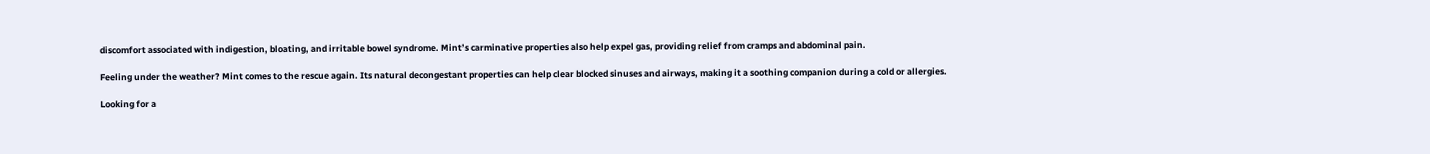discomfort associated with indigestion, bloating, and irritable bowel syndrome. Mint’s carminative properties also help expel gas, providing relief from cramps and abdominal pain.

Feeling under the weather? Mint comes to the rescue again. Its natural decongestant properties can help clear blocked sinuses and airways, making it a soothing companion during a cold or allergies.

Looking for a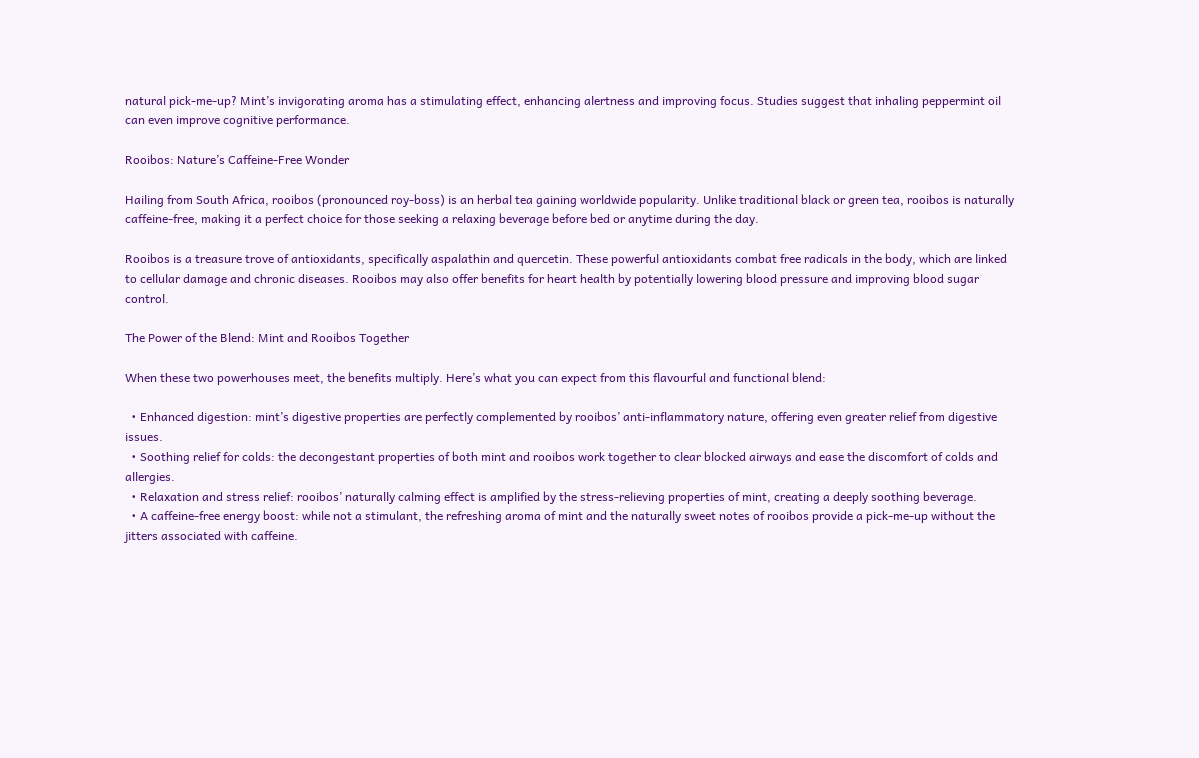natural pick-me-up? Mint’s invigorating aroma has a stimulating effect, enhancing alertness and improving focus. Studies suggest that inhaling peppermint oil can even improve cognitive performance.

Rooibos: Nature’s Caffeine-Free Wonder

Hailing from South Africa, rooibos (pronounced roy-boss) is an herbal tea gaining worldwide popularity. Unlike traditional black or green tea, rooibos is naturally caffeine-free, making it a perfect choice for those seeking a relaxing beverage before bed or anytime during the day.

Rooibos is a treasure trove of antioxidants, specifically aspalathin and quercetin. These powerful antioxidants combat free radicals in the body, which are linked to cellular damage and chronic diseases. Rooibos may also offer benefits for heart health by potentially lowering blood pressure and improving blood sugar control.

The Power of the Blend: Mint and Rooibos Together

When these two powerhouses meet, the benefits multiply. Here’s what you can expect from this flavourful and functional blend:

  • Enhanced digestion: mint’s digestive properties are perfectly complemented by rooibos’ anti-inflammatory nature, offering even greater relief from digestive issues.
  • Soothing relief for colds: the decongestant properties of both mint and rooibos work together to clear blocked airways and ease the discomfort of colds and allergies.
  • Relaxation and stress relief: rooibos’ naturally calming effect is amplified by the stress-relieving properties of mint, creating a deeply soothing beverage.
  • A caffeine-free energy boost: while not a stimulant, the refreshing aroma of mint and the naturally sweet notes of rooibos provide a pick-me-up without the jitters associated with caffeine.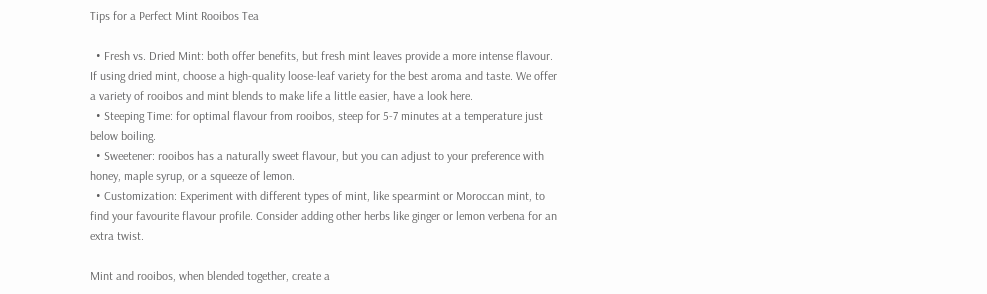Tips for a Perfect Mint Rooibos Tea

  • Fresh vs. Dried Mint: both offer benefits, but fresh mint leaves provide a more intense flavour. If using dried mint, choose a high-quality loose-leaf variety for the best aroma and taste. We offer a variety of rooibos and mint blends to make life a little easier, have a look here.
  • Steeping Time: for optimal flavour from rooibos, steep for 5-7 minutes at a temperature just below boiling.
  • Sweetener: rooibos has a naturally sweet flavour, but you can adjust to your preference with honey, maple syrup, or a squeeze of lemon.
  • Customization: Experiment with different types of mint, like spearmint or Moroccan mint, to find your favourite flavour profile. Consider adding other herbs like ginger or lemon verbena for an extra twist.

Mint and rooibos, when blended together, create a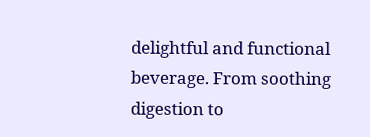delightful and functional beverage. From soothing digestion to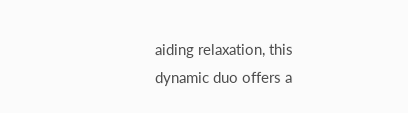aiding relaxation, this dynamic duo offers a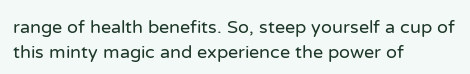range of health benefits. So, steep yourself a cup of this minty magic and experience the power of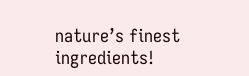nature’s finest ingredients!